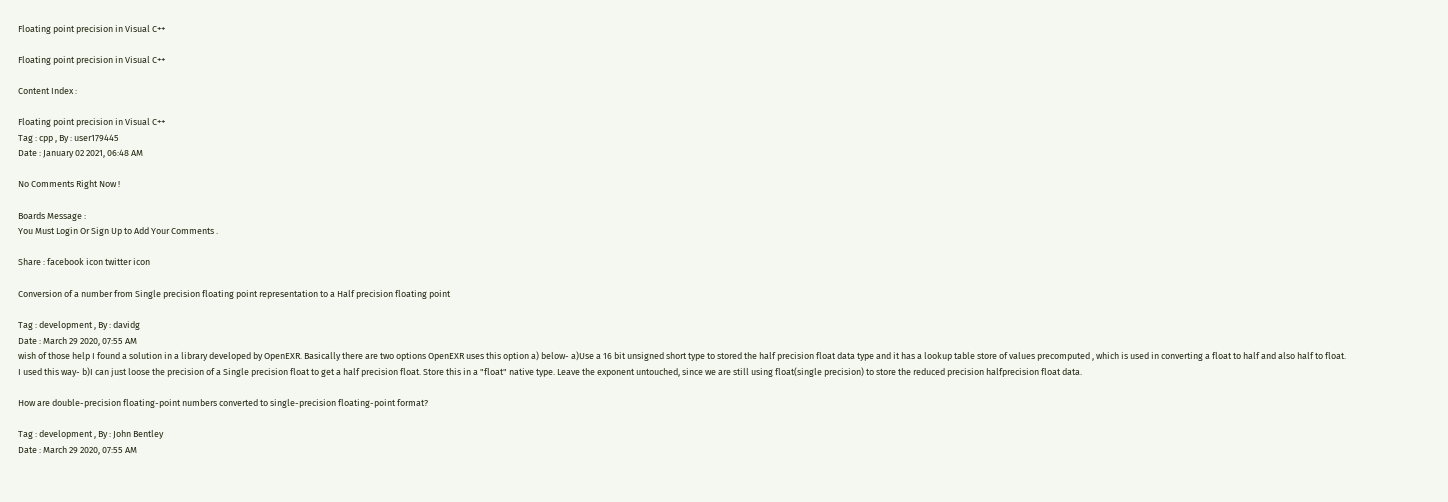Floating point precision in Visual C++

Floating point precision in Visual C++

Content Index :

Floating point precision in Visual C++
Tag : cpp , By : user179445
Date : January 02 2021, 06:48 AM

No Comments Right Now !

Boards Message :
You Must Login Or Sign Up to Add Your Comments .

Share : facebook icon twitter icon

Conversion of a number from Single precision floating point representation to a Half precision floating point

Tag : development , By : davidg
Date : March 29 2020, 07:55 AM
wish of those help I found a solution in a library developed by OpenEXR. Basically there are two options OpenEXR uses this option a) below- a)Use a 16 bit unsigned short type to stored the half precision float data type and it has a lookup table store of values precomputed , which is used in converting a float to half and also half to float.
I used this way- b)I can just loose the precision of a Single precision float to get a half precision float. Store this in a "float" native type. Leave the exponent untouched, since we are still using float(single precision) to store the reduced precision halfprecision float data.

How are double-precision floating-point numbers converted to single-precision floating-point format?

Tag : development , By : John Bentley
Date : March 29 2020, 07:55 AM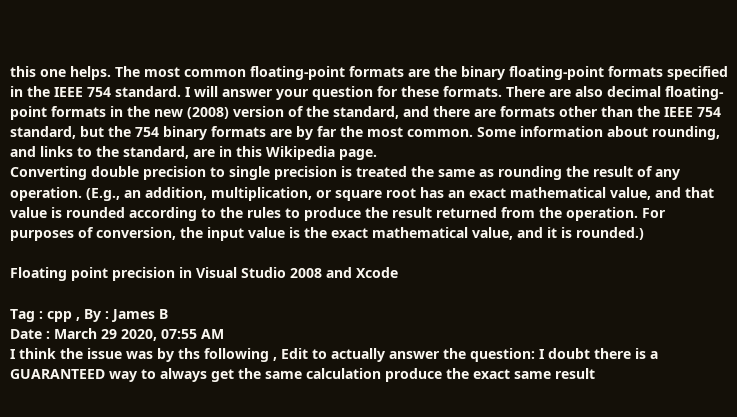this one helps. The most common floating-point formats are the binary floating-point formats specified in the IEEE 754 standard. I will answer your question for these formats. There are also decimal floating-point formats in the new (2008) version of the standard, and there are formats other than the IEEE 754 standard, but the 754 binary formats are by far the most common. Some information about rounding, and links to the standard, are in this Wikipedia page.
Converting double precision to single precision is treated the same as rounding the result of any operation. (E.g., an addition, multiplication, or square root has an exact mathematical value, and that value is rounded according to the rules to produce the result returned from the operation. For purposes of conversion, the input value is the exact mathematical value, and it is rounded.)

Floating point precision in Visual Studio 2008 and Xcode

Tag : cpp , By : James B
Date : March 29 2020, 07:55 AM
I think the issue was by ths following , Edit to actually answer the question: I doubt there is a GUARANTEED way to always get the same calculation produce the exact same result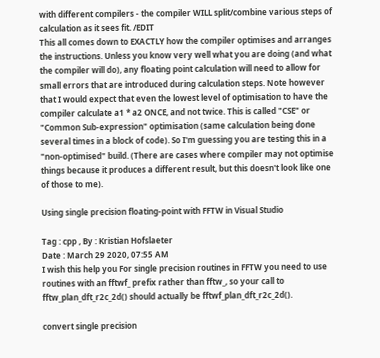with different compilers - the compiler WILL split/combine various steps of calculation as it sees fit. /EDIT
This all comes down to EXACTLY how the compiler optimises and arranges the instructions. Unless you know very well what you are doing (and what the compiler will do), any floating point calculation will need to allow for small errors that are introduced during calculation steps. Note however that I would expect that even the lowest level of optimisation to have the compiler calculate a1 * a2 ONCE, and not twice. This is called "CSE" or "Common Sub-expression" optimisation (same calculation being done several times in a block of code). So I'm guessing you are testing this in a "non-optimised" build. (There are cases where compiler may not optimise things because it produces a different result, but this doesn't look like one of those to me).

Using single precision floating-point with FFTW in Visual Studio

Tag : cpp , By : Kristian Hofslaeter
Date : March 29 2020, 07:55 AM
I wish this help you For single precision routines in FFTW you need to use routines with an fftwf_ prefix rather than fftw_, so your call to fftw_plan_dft_r2c_2d() should actually be fftwf_plan_dft_r2c_2d().

convert single precision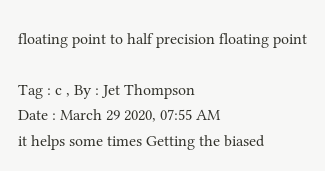floating point to half precision floating point

Tag : c , By : Jet Thompson
Date : March 29 2020, 07:55 AM
it helps some times Getting the biased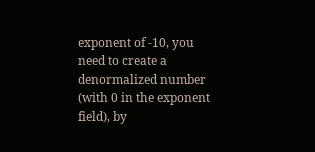exponent of -10, you need to create a denormalized number (with 0 in the exponent field), by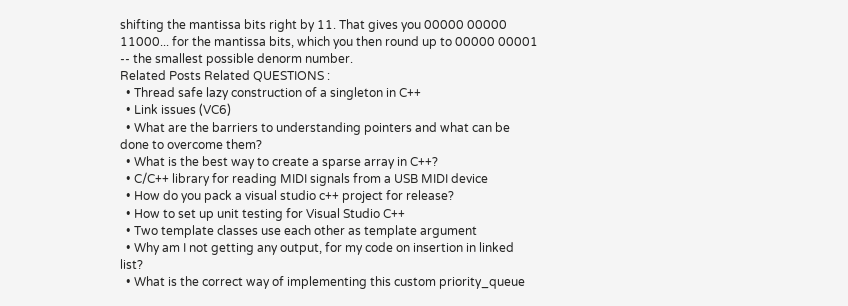shifting the mantissa bits right by 11. That gives you 00000 00000 11000... for the mantissa bits, which you then round up to 00000 00001 -- the smallest possible denorm number.
Related Posts Related QUESTIONS :
  • Thread safe lazy construction of a singleton in C++
  • Link issues (VC6)
  • What are the barriers to understanding pointers and what can be done to overcome them?
  • What is the best way to create a sparse array in C++?
  • C/C++ library for reading MIDI signals from a USB MIDI device
  • How do you pack a visual studio c++ project for release?
  • How to set up unit testing for Visual Studio C++
  • Two template classes use each other as template argument
  • Why am I not getting any output, for my code on insertion in linked list?
  • What is the correct way of implementing this custom priority_queue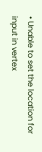• Unable to set the location for input in vertex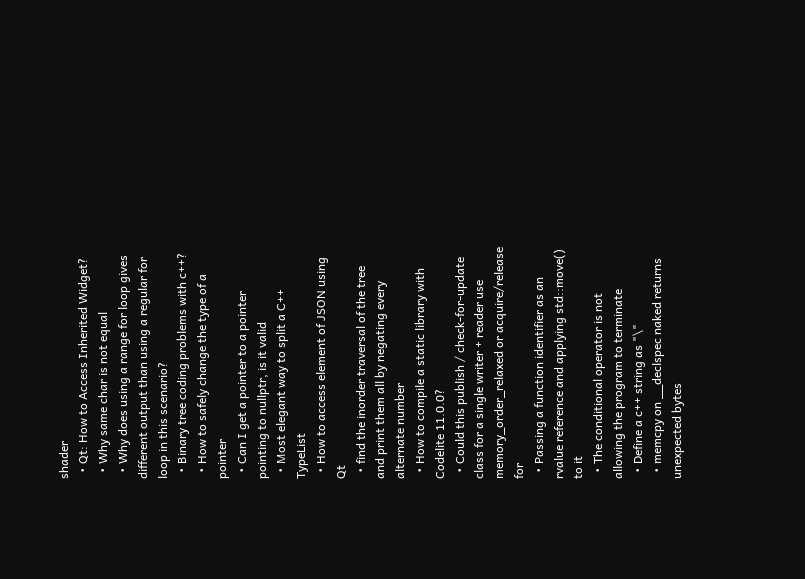shader
  • Qt: How to Access Inherited Widget?
  • Why same char is not equal
  • Why does using a range for loop gives different output than using a regular for loop in this scenario?
  • Binary tree coding problems with c++?
  • How to safely change the type of a pointer
  • Can I get a pointer to a pointer pointing to nullptr, is it valid
  • Most elegant way to split a C++ TypeList
  • How to access element of JSON using Qt
  • find the inorder traversal of the tree and print them all by negating every alternate number
  • How to compile a static library with Codelite 11.0.0?
  • Could this publish / check-for-update class for a single writer + reader use memory_order_relaxed or acquire/release for
  • Passing a function identifier as an rvalue reference and applying std::move() to it
  • The conditional operator is not allowing the program to terminate
  • Define a c++ string as "\"
  • memcpy on __declspec naked returns unexpected bytes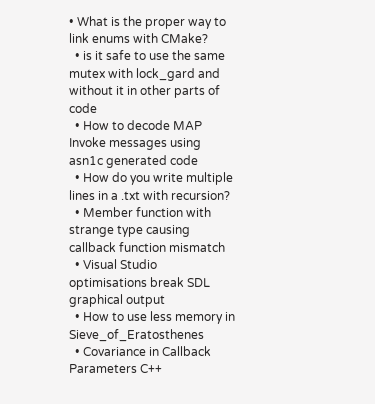• What is the proper way to link enums with CMake?
  • is it safe to use the same mutex with lock_gard and without it in other parts of code
  • How to decode MAP Invoke messages using asn1c generated code
  • How do you write multiple lines in a .txt with recursion?
  • Member function with strange type causing callback function mismatch
  • Visual Studio optimisations break SDL graphical output
  • How to use less memory in Sieve_of_Eratosthenes
  • Covariance in Callback Parameters C++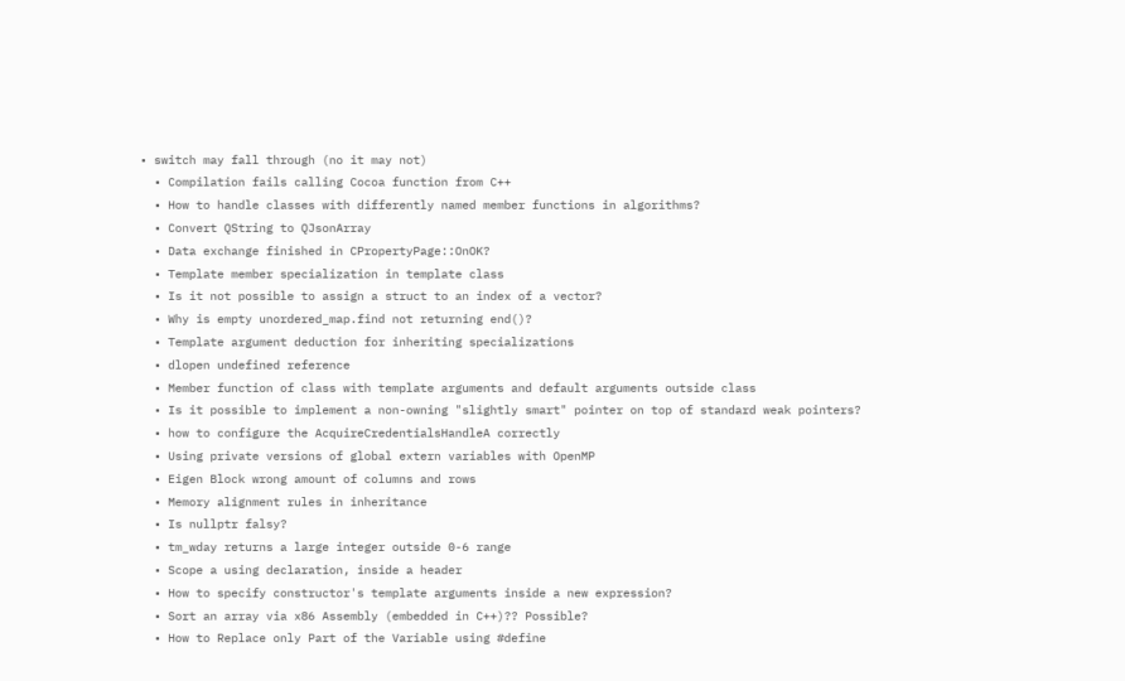• switch may fall through (no it may not)
  • Compilation fails calling Cocoa function from C++
  • How to handle classes with differently named member functions in algorithms?
  • Convert QString to QJsonArray
  • Data exchange finished in CPropertyPage::OnOK?
  • Template member specialization in template class
  • Is it not possible to assign a struct to an index of a vector?
  • Why is empty unordered_map.find not returning end()?
  • Template argument deduction for inheriting specializations
  • dlopen undefined reference
  • Member function of class with template arguments and default arguments outside class
  • Is it possible to implement a non-owning "slightly smart" pointer on top of standard weak pointers?
  • how to configure the AcquireCredentialsHandleA correctly
  • Using private versions of global extern variables with OpenMP
  • Eigen Block wrong amount of columns and rows
  • Memory alignment rules in inheritance
  • Is nullptr falsy?
  • tm_wday returns a large integer outside 0-6 range
  • Scope a using declaration, inside a header
  • How to specify constructor's template arguments inside a new expression?
  • Sort an array via x86 Assembly (embedded in C++)?? Possible?
  • How to Replace only Part of the Variable using #define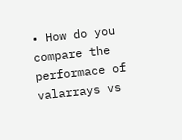• How do you compare the performace of valarrays vs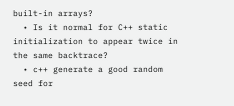built-in arrays?
  • Is it normal for C++ static initialization to appear twice in the same backtrace?
  • c++ generate a good random seed for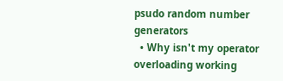psudo random number generators
  • Why isn't my operator overloading working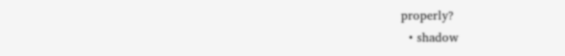properly?
  • shadow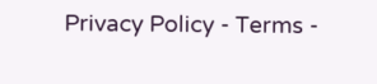Privacy Policy - Terms -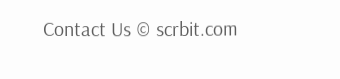Contact Us © scrbit.com